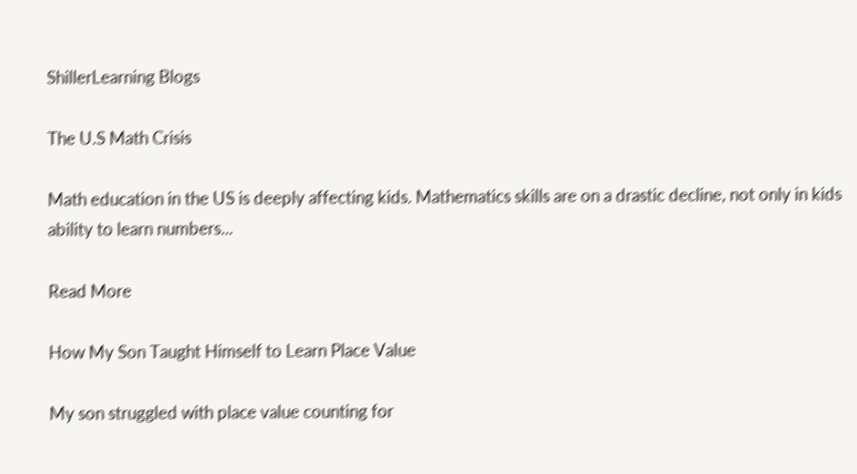ShillerLearning Blogs

The U.S Math Crisis

Math education in the US is deeply affecting kids. Mathematics skills are on a drastic decline, not only in kids ability to learn numbers...

Read More

How My Son Taught Himself to Learn Place Value

My son struggled with place value counting for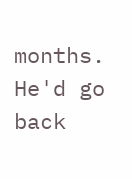months. He'd go back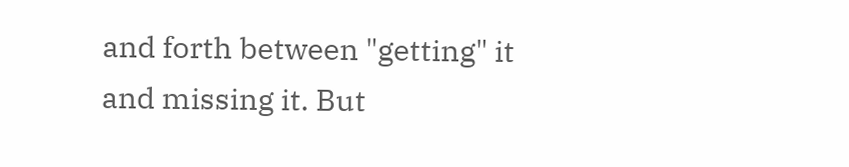and forth between "getting" it and missing it. But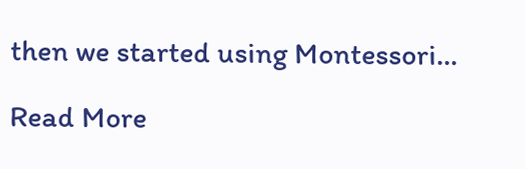then we started using Montessori…

Read More